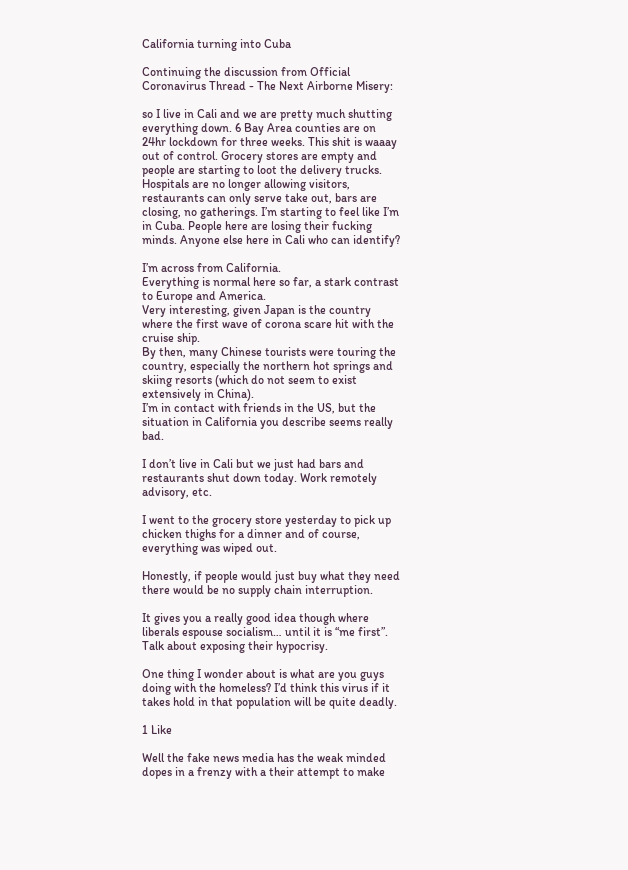California turning into Cuba

Continuing the discussion from Official Coronavirus Thread - The Next Airborne Misery:

so I live in Cali and we are pretty much shutting everything down. 6 Bay Area counties are on 24hr lockdown for three weeks. This shit is waaay out of control. Grocery stores are empty and people are starting to loot the delivery trucks. Hospitals are no longer allowing visitors, restaurants can only serve take out, bars are closing, no gatherings. I’m starting to feel like I’m in Cuba. People here are losing their fucking minds. Anyone else here in Cali who can identify?

I’m across from California.
Everything is normal here so far, a stark contrast to Europe and America.
Very interesting, given Japan is the country where the first wave of corona scare hit with the cruise ship.
By then, many Chinese tourists were touring the country, especially the northern hot springs and skiing resorts (which do not seem to exist extensively in China).
I’m in contact with friends in the US, but the situation in California you describe seems really bad.

I don’t live in Cali but we just had bars and restaurants shut down today. Work remotely advisory, etc.

I went to the grocery store yesterday to pick up chicken thighs for a dinner and of course, everything was wiped out.

Honestly, if people would just buy what they need there would be no supply chain interruption.

It gives you a really good idea though where liberals espouse socialism… until it is “me first”. Talk about exposing their hypocrisy.

One thing I wonder about is what are you guys doing with the homeless? I’d think this virus if it takes hold in that population will be quite deadly.

1 Like

Well the fake news media has the weak minded dopes in a frenzy with a their attempt to make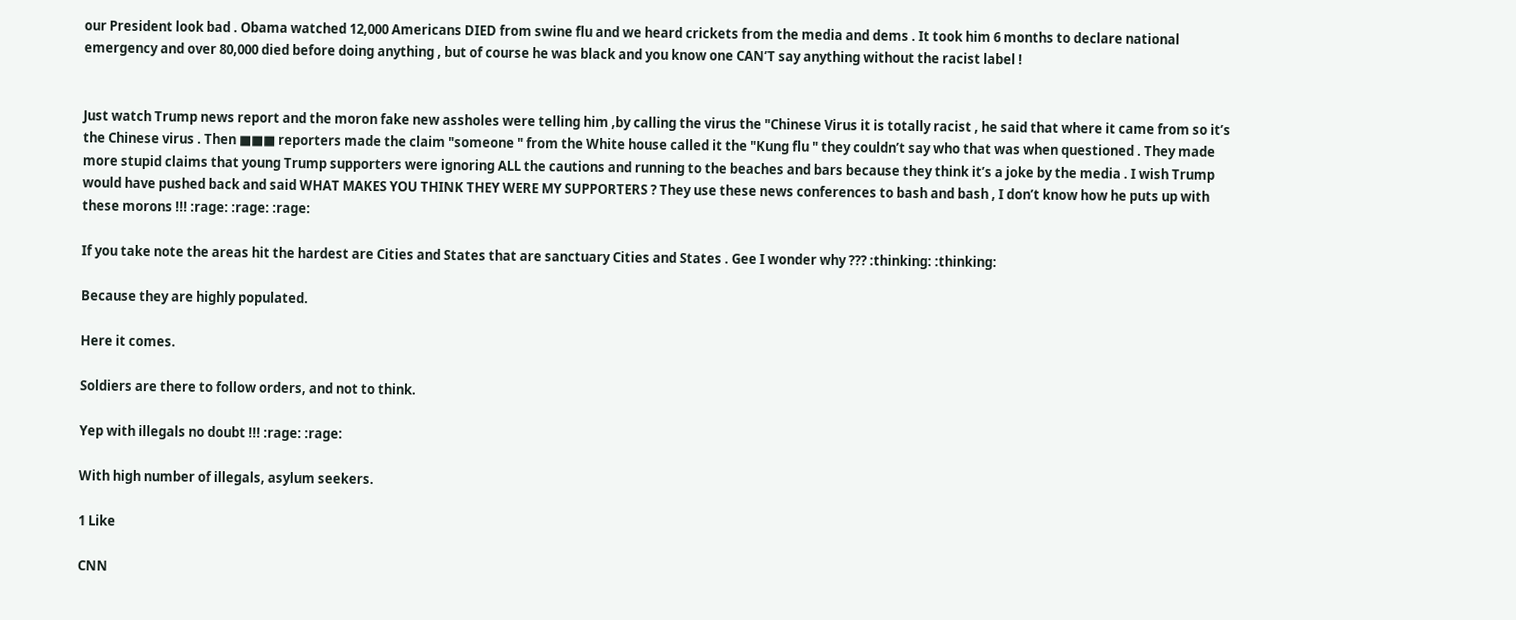our President look bad . Obama watched 12,000 Americans DIED from swine flu and we heard crickets from the media and dems . It took him 6 months to declare national emergency and over 80,000 died before doing anything , but of course he was black and you know one CAN’T say anything without the racist label !


Just watch Trump news report and the moron fake new assholes were telling him ,by calling the virus the "Chinese Virus it is totally racist , he said that where it came from so it’s the Chinese virus . Then ■■■ reporters made the claim "someone " from the White house called it the "Kung flu " they couldn’t say who that was when questioned . They made more stupid claims that young Trump supporters were ignoring ALL the cautions and running to the beaches and bars because they think it’s a joke by the media . I wish Trump would have pushed back and said WHAT MAKES YOU THINK THEY WERE MY SUPPORTERS ? They use these news conferences to bash and bash , I don’t know how he puts up with these morons !!! :rage: :rage: :rage:

If you take note the areas hit the hardest are Cities and States that are sanctuary Cities and States . Gee I wonder why ??? :thinking: :thinking:

Because they are highly populated.

Here it comes.

Soldiers are there to follow orders, and not to think.

Yep with illegals no doubt !!! :rage: :rage:

With high number of illegals, asylum seekers.

1 Like

CNN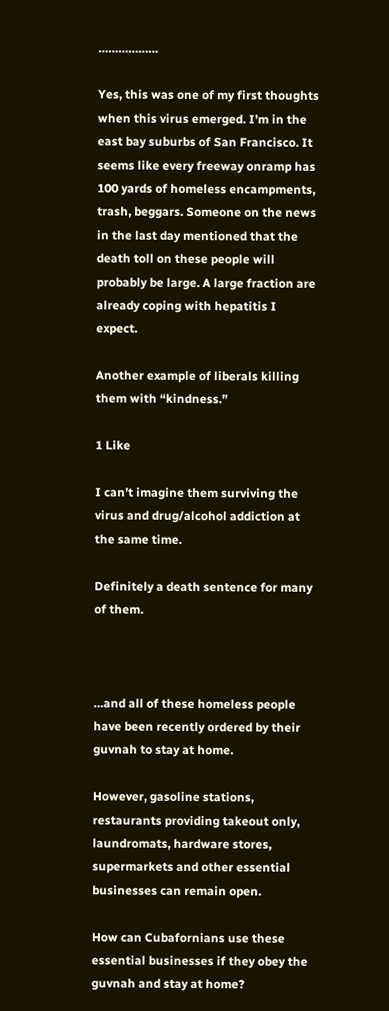………………

Yes, this was one of my first thoughts when this virus emerged. I’m in the east bay suburbs of San Francisco. It seems like every freeway onramp has 100 yards of homeless encampments, trash, beggars. Someone on the news in the last day mentioned that the death toll on these people will probably be large. A large fraction are already coping with hepatitis I expect.

Another example of liberals killing them with “kindness.”

1 Like

I can’t imagine them surviving the virus and drug/alcohol addiction at the same time.

Definitely a death sentence for many of them.



…and all of these homeless people have been recently ordered by their guvnah to stay at home.

However, gasoline stations, restaurants providing takeout only, laundromats, hardware stores, supermarkets and other essential businesses can remain open.

How can Cubafornians use these essential businesses if they obey the guvnah and stay at home?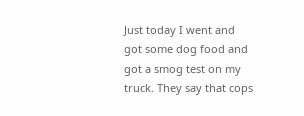Just today I went and got some dog food and got a smog test on my truck. They say that cops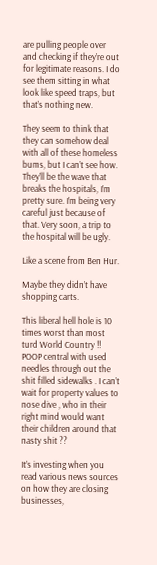are pulling people over and checking if they’re out for legitimate reasons. I do see them sitting in what look like speed traps, but that’s nothing new.

They seem to think that they can somehow deal with all of these homeless bums, but I can’t see how. They’ll be the wave that breaks the hospitals, I’m pretty sure. I’m being very careful just because of that. Very soon, a trip to the hospital will be ugly.

Like a scene from Ben Hur.

Maybe they didn’t have shopping carts.

This liberal hell hole is 10 times worst than most turd World Country !! POOP central with used needles through out the shit filled sidewalks . I can’t wait for property values to nose dive , who in their right mind would want their children around that nasty shit ??

It’s investing when you read various news sources on how they are closing businesses,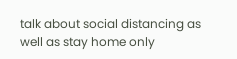talk about social distancing as well as stay home only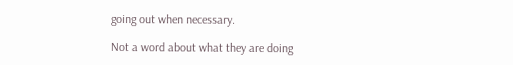going out when necessary.

Not a word about what they are doing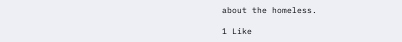about the homeless.

1 Like